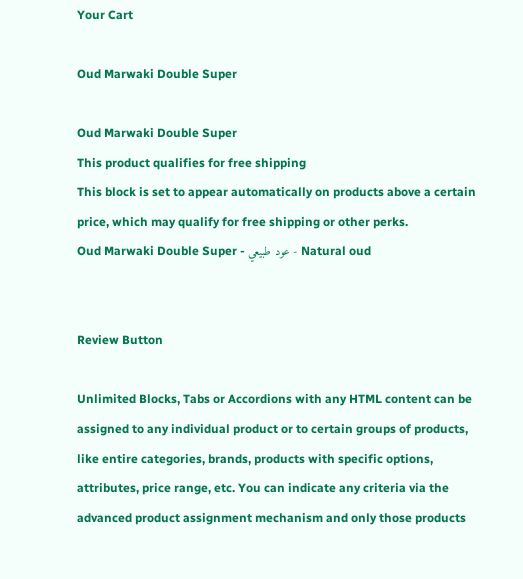Your Cart

Oud Marwaki Double Super

Oud Marwaki Double Super
This product qualifies for free shipping
This block is set to appear automatically on products above a certain price, which may qualify for free shipping or other perks.
Oud Marwaki Double Super - عود طبيعي - Natural oud


Review Button

Unlimited Blocks, Tabs or Accordions with any HTML content can be assigned to any individual product or to certain groups of products, like entire categories, brands, products with specific options, attributes, price range, etc. You can indicate any criteria via the advanced product assignment mechanism and only those products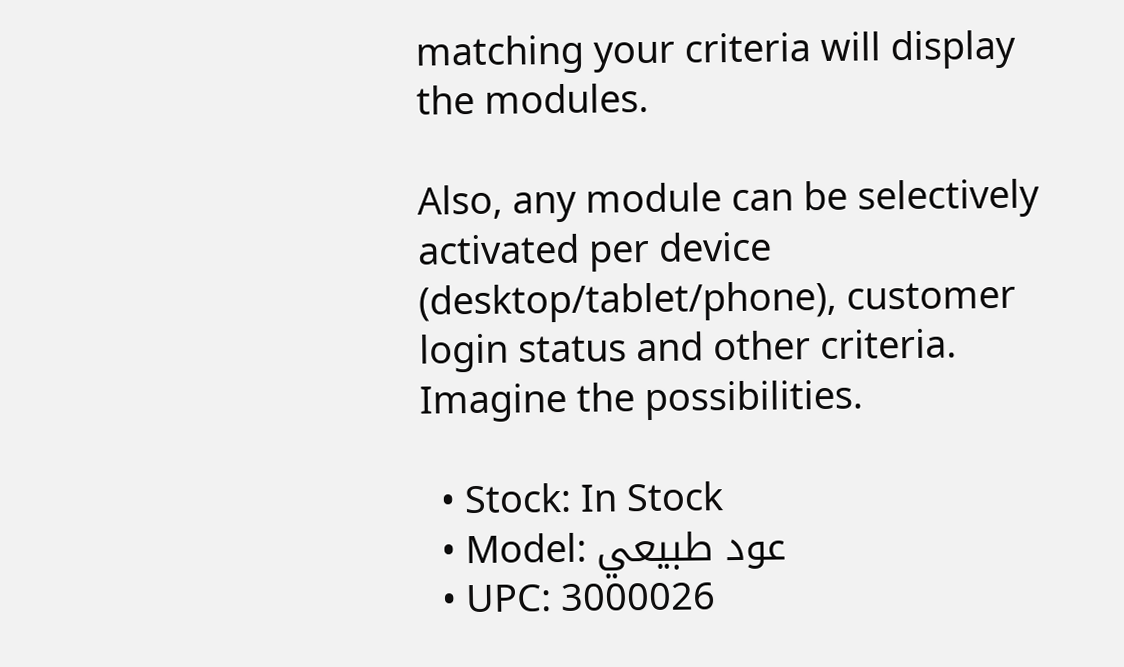matching your criteria will display the modules.

Also, any module can be selectively activated per device (desktop/tablet/phone), customer login status and other criteria. Imagine the possibilities.

  • Stock: In Stock
  • Model: عود طبيعي
  • UPC: 3000026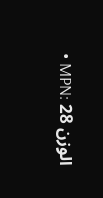• MPN: الوزن 28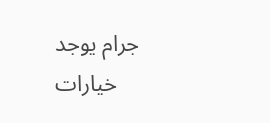جرام يوجد خيارات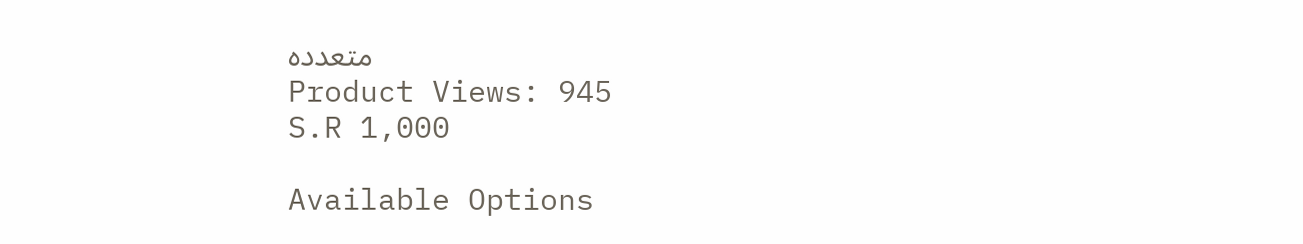متعدده
Product Views: 945
S.R 1,000

Available Options